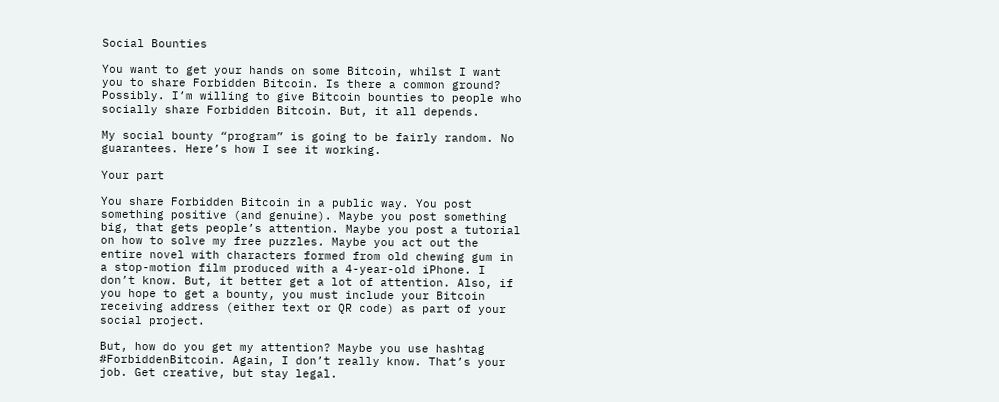Social Bounties

You want to get your hands on some Bitcoin, whilst I want you to share Forbidden Bitcoin. Is there a common ground? Possibly. I’m willing to give Bitcoin bounties to people who socially share Forbidden Bitcoin. But, it all depends.

My social bounty “program” is going to be fairly random. No guarantees. Here’s how I see it working.

Your part

You share Forbidden Bitcoin in a public way. You post something positive (and genuine). Maybe you post something big, that gets people’s attention. Maybe you post a tutorial on how to solve my free puzzles. Maybe you act out the entire novel with characters formed from old chewing gum in a stop-motion film produced with a 4-year-old iPhone. I don’t know. But, it better get a lot of attention. Also, if you hope to get a bounty, you must include your Bitcoin receiving address (either text or QR code) as part of your social project.

But, how do you get my attention? Maybe you use hashtag #ForbiddenBitcoin. Again, I don’t really know. That’s your job. Get creative, but stay legal.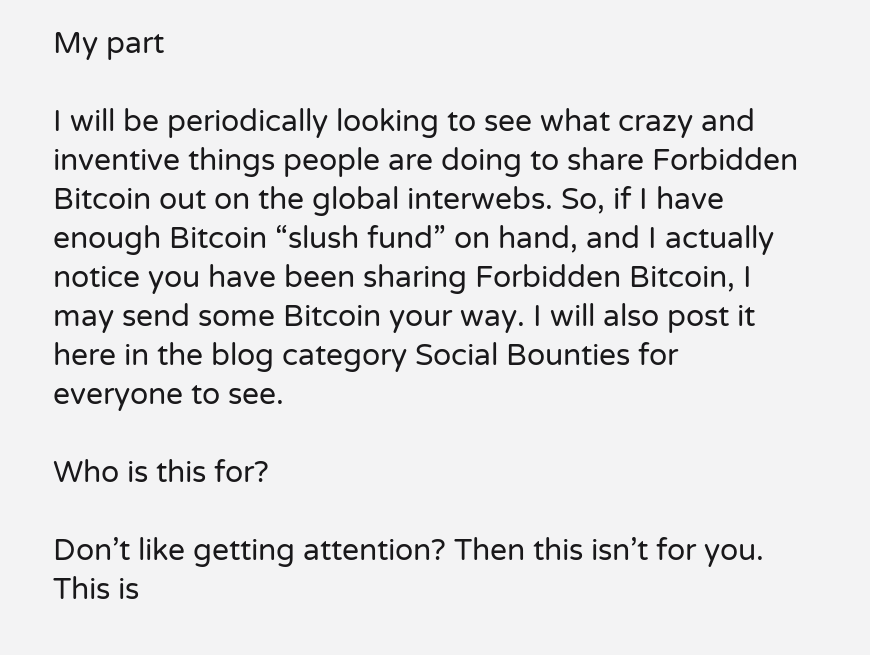My part

I will be periodically looking to see what crazy and inventive things people are doing to share Forbidden Bitcoin out on the global interwebs. So, if I have enough Bitcoin “slush fund” on hand, and I actually notice you have been sharing Forbidden Bitcoin, I may send some Bitcoin your way. I will also post it here in the blog category Social Bounties for everyone to see.

Who is this for?

Don’t like getting attention? Then this isn’t for you. This is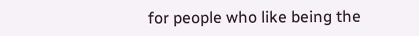for people who like being the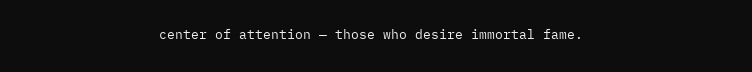center of attention — those who desire immortal fame.